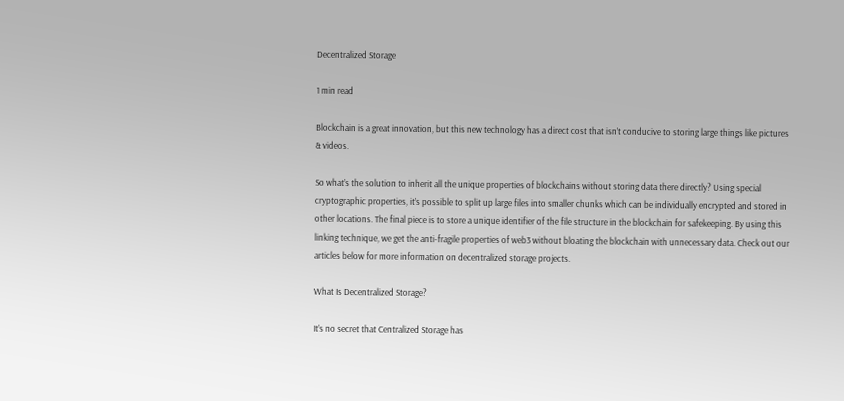Decentralized Storage

1 min read

Blockchain is a great innovation, but this new technology has a direct cost that isn’t conducive to storing large things like pictures & videos.

So what’s the solution to inherit all the unique properties of blockchains without storing data there directly? Using special cryptographic properties, it’s possible to split up large files into smaller chunks which can be individually encrypted and stored in other locations. The final piece is to store a unique identifier of the file structure in the blockchain for safekeeping. By using this linking technique, we get the anti-fragile properties of web3 without bloating the blockchain with unnecessary data. Check out our articles below for more information on decentralized storage projects.

What Is Decentralized Storage?

It’s no secret that Centralized Storage has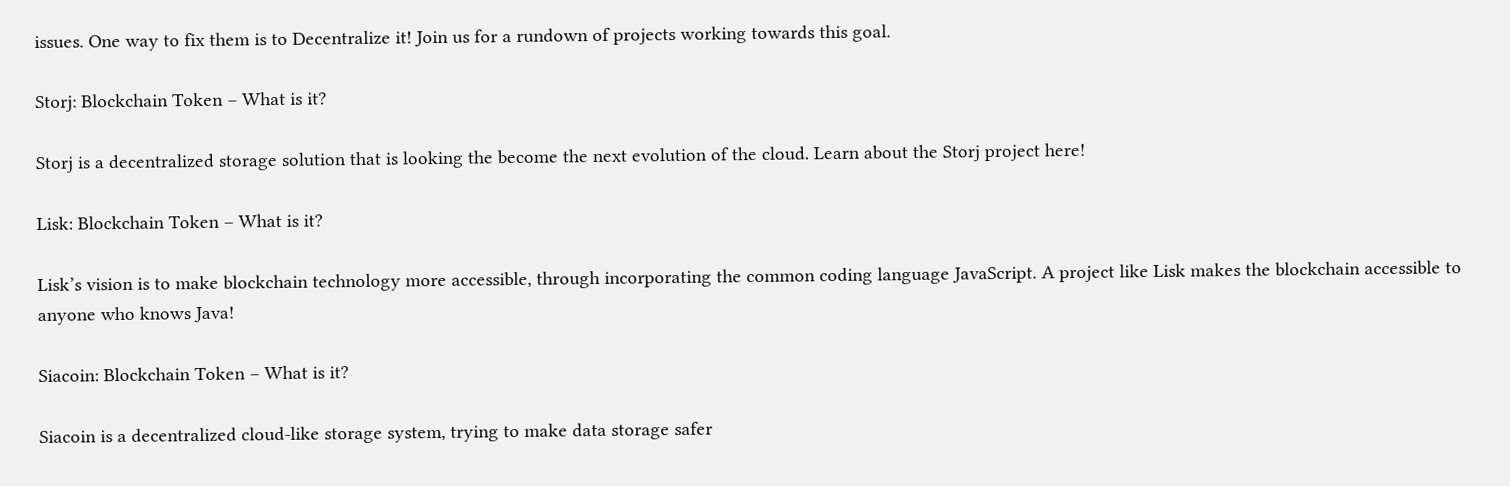issues. One way to fix them is to Decentralize it! Join us for a rundown of projects working towards this goal.

Storj: Blockchain Token – What is it?

Storj is a decentralized storage solution that is looking the become the next evolution of the cloud. Learn about the Storj project here!

Lisk: Blockchain Token – What is it?

Lisk’s vision is to make blockchain technology more accessible, through incorporating the common coding language JavaScript. A project like Lisk makes the blockchain accessible to anyone who knows Java!

Siacoin: Blockchain Token – What is it?

Siacoin is a decentralized cloud-like storage system, trying to make data storage safer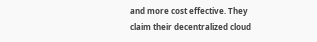and more cost effective. They claim their decentralized cloud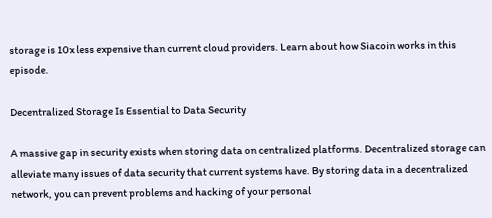storage is 10x less expensive than current cloud providers. Learn about how Siacoin works in this episode.

Decentralized Storage Is Essential to Data Security

A massive gap in security exists when storing data on centralized platforms. Decentralized storage can alleviate many issues of data security that current systems have. By storing data in a decentralized network, you can prevent problems and hacking of your personal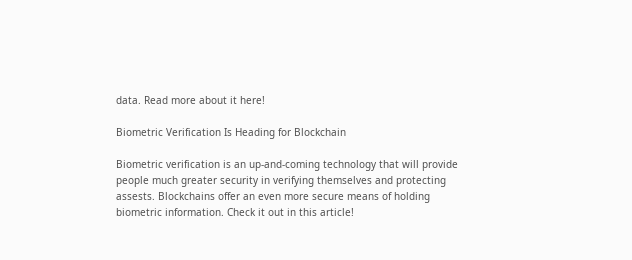data. Read more about it here!

Biometric Verification Is Heading for Blockchain

Biometric verification is an up-and-coming technology that will provide people much greater security in verifying themselves and protecting assests. Blockchains offer an even more secure means of holding biometric information. Check it out in this article!